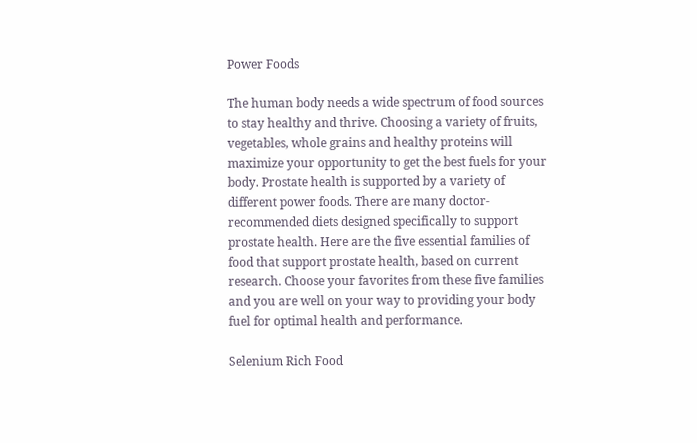Power Foods

The human body needs a wide spectrum of food sources to stay healthy and thrive. Choosing a variety of fruits, vegetables, whole grains and healthy proteins will maximize your opportunity to get the best fuels for your body. Prostate health is supported by a variety of different power foods. There are many doctor-recommended diets designed specifically to support prostate health. Here are the five essential families of food that support prostate health, based on current research. Choose your favorites from these five families and you are well on your way to providing your body fuel for optimal health and performance.

Selenium Rich Food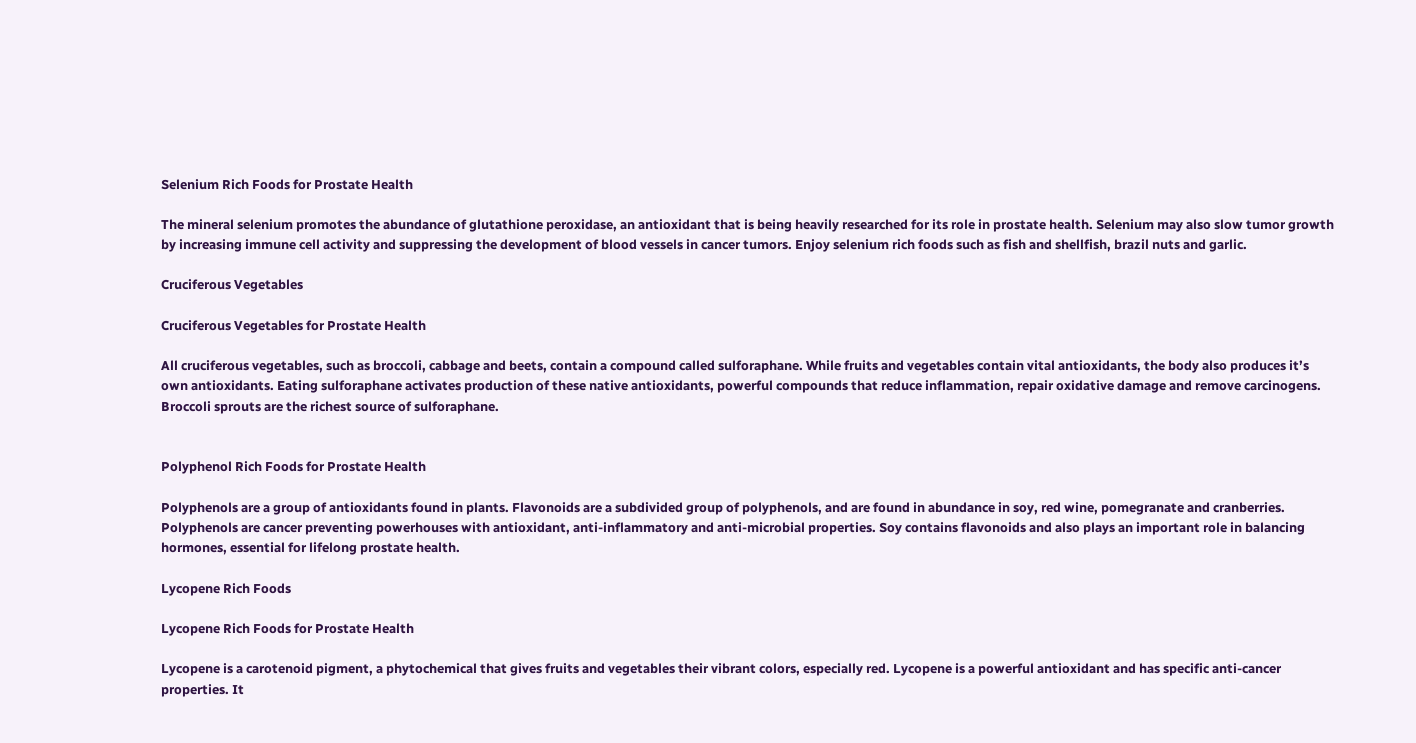Selenium Rich Foods for Prostate Health

The mineral selenium promotes the abundance of glutathione peroxidase, an antioxidant that is being heavily researched for its role in prostate health. Selenium may also slow tumor growth by increasing immune cell activity and suppressing the development of blood vessels in cancer tumors. Enjoy selenium rich foods such as fish and shellfish, brazil nuts and garlic.

Cruciferous Vegetables

Cruciferous Vegetables for Prostate Health

All cruciferous vegetables, such as broccoli, cabbage and beets, contain a compound called sulforaphane. While fruits and vegetables contain vital antioxidants, the body also produces it’s own antioxidants. Eating sulforaphane activates production of these native antioxidants, powerful compounds that reduce inflammation, repair oxidative damage and remove carcinogens. Broccoli sprouts are the richest source of sulforaphane.


Polyphenol Rich Foods for Prostate Health

Polyphenols are a group of antioxidants found in plants. Flavonoids are a subdivided group of polyphenols, and are found in abundance in soy, red wine, pomegranate and cranberries. Polyphenols are cancer preventing powerhouses with antioxidant, anti-inflammatory and anti-microbial properties. Soy contains flavonoids and also plays an important role in balancing hormones, essential for lifelong prostate health.

Lycopene Rich Foods

Lycopene Rich Foods for Prostate Health

Lycopene is a carotenoid pigment, a phytochemical that gives fruits and vegetables their vibrant colors, especially red. Lycopene is a powerful antioxidant and has specific anti-cancer properties. It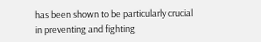has been shown to be particularly crucial in preventing and fighting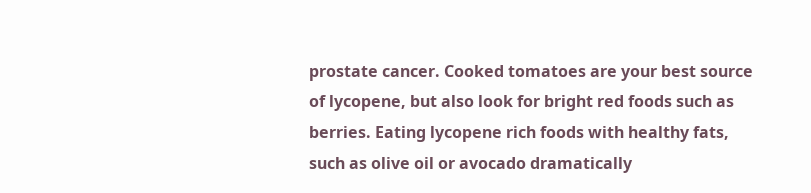prostate cancer. Cooked tomatoes are your best source of lycopene, but also look for bright red foods such as berries. Eating lycopene rich foods with healthy fats, such as olive oil or avocado dramatically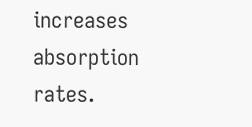increases absorption rates.